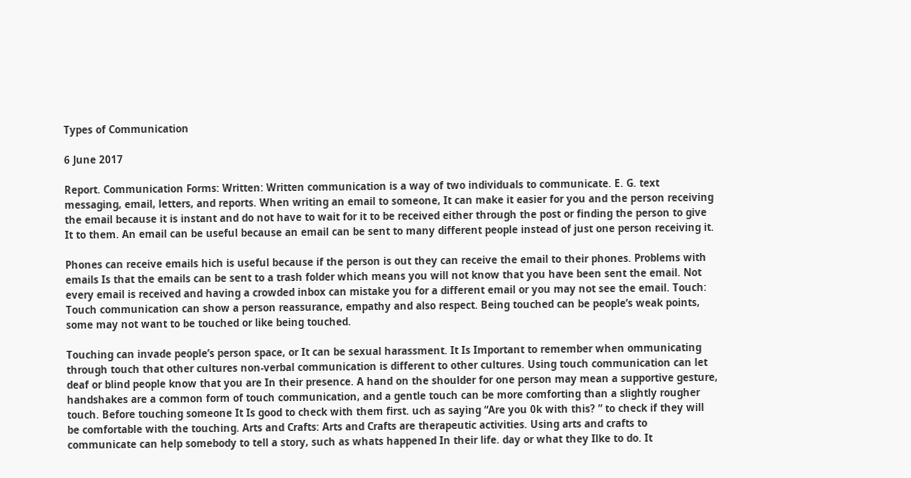Types of Communication

6 June 2017

Report. Communication Forms: Written: Written communication is a way of two individuals to communicate. E. G. text messaging, email, letters, and reports. When writing an email to someone, It can make it easier for you and the person receiving the email because it is instant and do not have to wait for it to be received either through the post or finding the person to give It to them. An email can be useful because an email can be sent to many different people instead of just one person receiving it.

Phones can receive emails hich is useful because if the person is out they can receive the email to their phones. Problems with emails Is that the emails can be sent to a trash folder which means you will not know that you have been sent the email. Not every email is received and having a crowded inbox can mistake you for a different email or you may not see the email. Touch: Touch communication can show a person reassurance, empathy and also respect. Being touched can be people’s weak points, some may not want to be touched or like being touched.

Touching can invade people’s person space, or It can be sexual harassment. It Is Important to remember when ommunicating through touch that other cultures non-verbal communication is different to other cultures. Using touch communication can let deaf or blind people know that you are In their presence. A hand on the shoulder for one person may mean a supportive gesture, handshakes are a common form of touch communication, and a gentle touch can be more comforting than a slightly rougher touch. Before touching someone It Is good to check with them first. uch as saying “Are you 0k with this? ” to check if they will be comfortable with the touching. Arts and Crafts: Arts and Crafts are therapeutic activities. Using arts and crafts to communicate can help somebody to tell a story, such as whats happened In their life. day or what they Ilke to do. It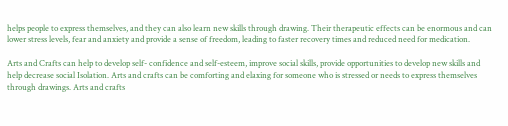helps people to express themselves, and they can also learn new skills through drawing. Their therapeutic effects can be enormous and can lower stress levels, fear and anxiety and provide a sense of freedom, leading to faster recovery times and reduced need for medication.

Arts and Crafts can help to develop self- confidence and self-esteem, improve social skills, provide opportunities to develop new skills and help decrease social Isolation. Arts and crafts can be comforting and elaxing for someone who is stressed or needs to express themselves through drawings. Arts and crafts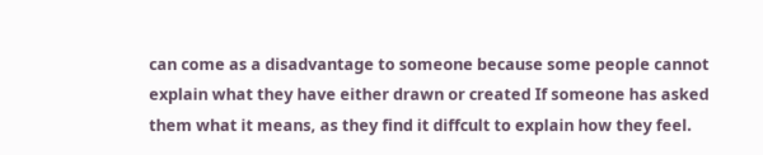can come as a disadvantage to someone because some people cannot explain what they have either drawn or created If someone has asked them what it means, as they find it diffcult to explain how they feel.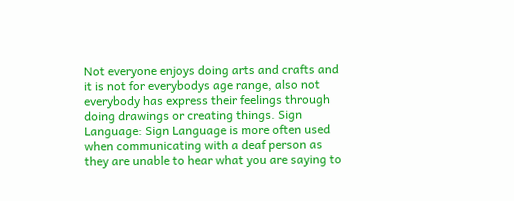Not everyone enjoys doing arts and crafts and it is not for everybodys age range, also not everybody has express their feelings through doing drawings or creating things. Sign Language: Sign Language is more often used when communicating with a deaf person as they are unable to hear what you are saying to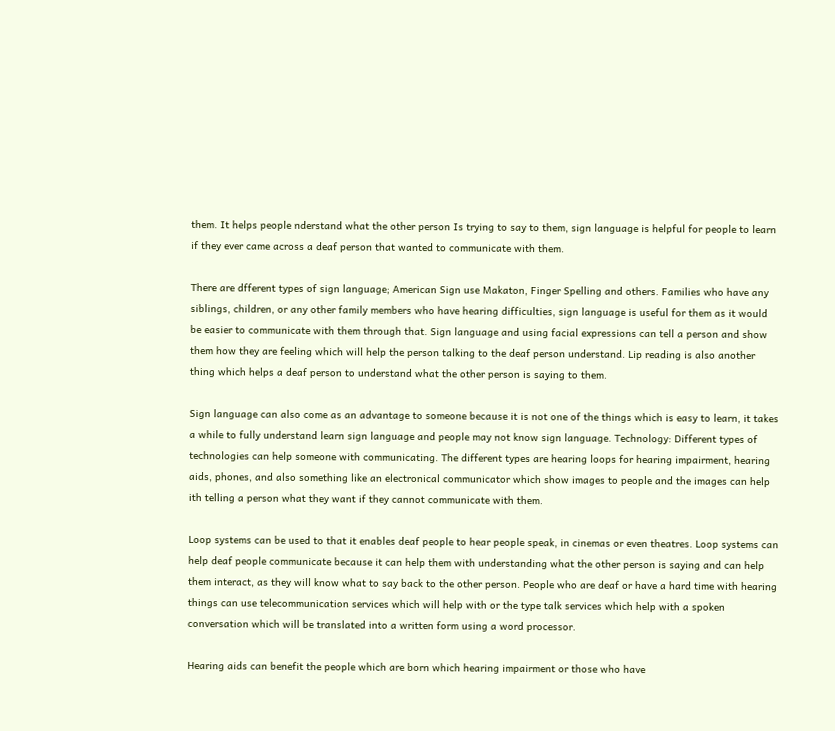them. It helps people nderstand what the other person Is trying to say to them, sign language is helpful for people to learn if they ever came across a deaf person that wanted to communicate with them.

There are dfferent types of sign language; American Sign use Makaton, Finger Spelling and others. Families who have any siblings, children, or any other family members who have hearing difficulties, sign language is useful for them as it would be easier to communicate with them through that. Sign language and using facial expressions can tell a person and show them how they are feeling which will help the person talking to the deaf person understand. Lip reading is also another thing which helps a deaf person to understand what the other person is saying to them.

Sign language can also come as an advantage to someone because it is not one of the things which is easy to learn, it takes a while to fully understand learn sign language and people may not know sign language. Technology: Different types of technologies can help someone with communicating. The different types are hearing loops for hearing impairment, hearing aids, phones, and also something like an electronical communicator which show images to people and the images can help ith telling a person what they want if they cannot communicate with them.

Loop systems can be used to that it enables deaf people to hear people speak, in cinemas or even theatres. Loop systems can help deaf people communicate because it can help them with understanding what the other person is saying and can help them interact, as they will know what to say back to the other person. People who are deaf or have a hard time with hearing things can use telecommunication services which will help with or the type talk services which help with a spoken conversation which will be translated into a written form using a word processor.

Hearing aids can benefit the people which are born which hearing impairment or those who have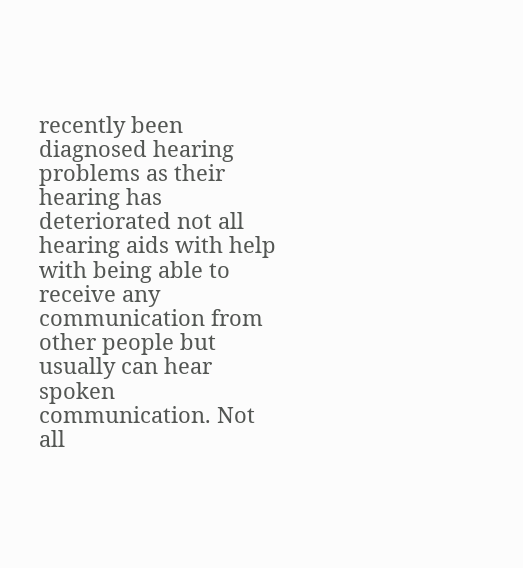recently been diagnosed hearing problems as their hearing has deteriorated not all hearing aids with help with being able to receive any communication from other people but usually can hear spoken communication. Not all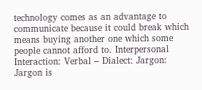technology comes as an advantage to communicate because it could break which means buying another one which some people cannot afford to. Interpersonal Interaction: Verbal – Dialect: Jargon: Jargon is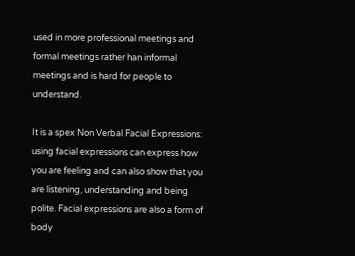used in more professional meetings and formal meetings rather han informal meetings and is hard for people to understand.

It is a spex Non Verbal Facial Expressions: using facial expressions can express how you are feeling and can also show that you are listening, understanding and being polite. Facial expressions are also a form of body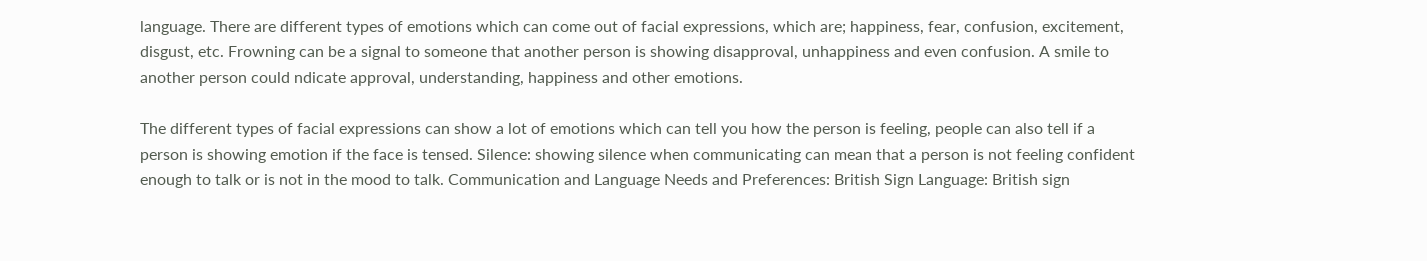language. There are different types of emotions which can come out of facial expressions, which are; happiness, fear, confusion, excitement, disgust, etc. Frowning can be a signal to someone that another person is showing disapproval, unhappiness and even confusion. A smile to another person could ndicate approval, understanding, happiness and other emotions.

The different types of facial expressions can show a lot of emotions which can tell you how the person is feeling, people can also tell if a person is showing emotion if the face is tensed. Silence: showing silence when communicating can mean that a person is not feeling confident enough to talk or is not in the mood to talk. Communication and Language Needs and Preferences: British Sign Language: British sign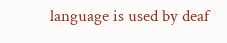language is used by deaf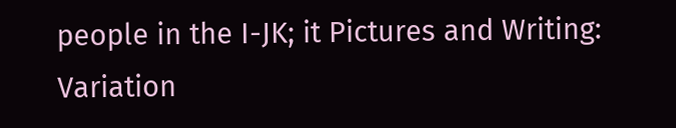people in the I-JK; it Pictures and Writing: Variation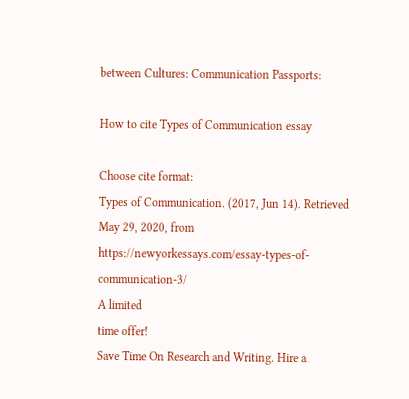between Cultures: Communication Passports:

How to cite Types of Communication essay

Choose cite format:
Types of Communication. (2017, Jun 14). Retrieved May 29, 2020, from https://newyorkessays.com/essay-types-of-communication-3/
A limited
time offer!
Save Time On Research and Writing. Hire a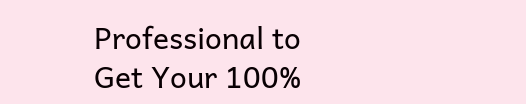Professional to Get Your 100%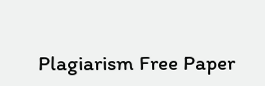Plagiarism Free Paper